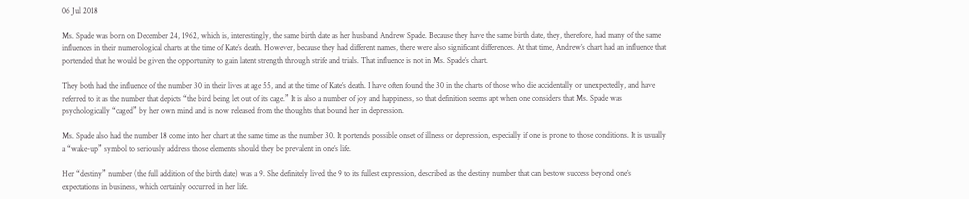06 Jul 2018

Ms. Spade was born on December 24, 1962, which is, interestingly, the same birth date as her husband Andrew Spade. Because they have the same birth date, they, therefore, had many of the same influences in their numerological charts at the time of Kate’s death. However, because they had different names, there were also significant differences. At that time, Andrew’s chart had an influence that portended that he would be given the opportunity to gain latent strength through strife and trials. That influence is not in Ms. Spade’s chart.

They both had the influence of the number 30 in their lives at age 55, and at the time of Kate’s death. I have often found the 30 in the charts of those who die accidentally or unexpectedly, and have referred to it as the number that depicts “the bird being let out of its cage.” It is also a number of joy and happiness, so that definition seems apt when one considers that Ms. Spade was psychologically “caged” by her own mind and is now released from the thoughts that bound her in depression.

Ms. Spade also had the number 18 come into her chart at the same time as the number 30. It portends possible onset of illness or depression, especially if one is prone to those conditions. It is usually a “wake-up” symbol to seriously address those elements should they be prevalent in one’s life.

Her “destiny” number (the full addition of the birth date) was a 9. She definitely lived the 9 to its fullest expression, described as the destiny number that can bestow success beyond one’s expectations in business, which certainly occurred in her life.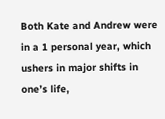Both Kate and Andrew were in a 1 personal year, which ushers in major shifts in one’s life,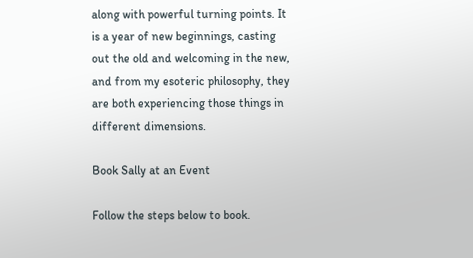along with powerful turning points. It is a year of new beginnings, casting out the old and welcoming in the new, and from my esoteric philosophy, they are both experiencing those things in different dimensions.

Book Sally at an Event

Follow the steps below to book.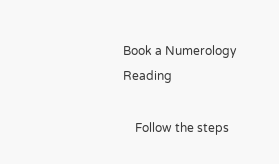Book a Numerology Reading

    Follow the steps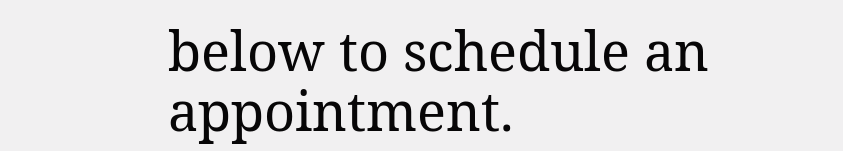below to schedule an appointment.